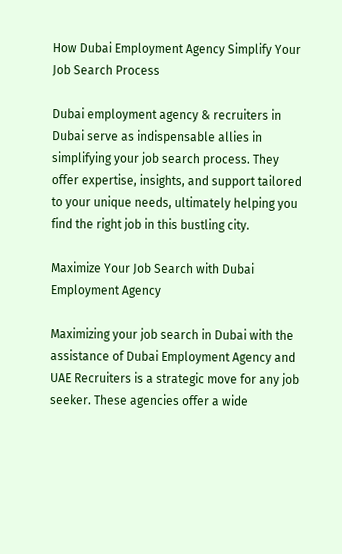How Dubai Employment Agency Simplify Your Job Search Process

Dubai employment agency & recruiters in Dubai serve as indispensable allies in simplifying your job search process. They offer expertise, insights, and support tailored to your unique needs, ultimately helping you find the right job in this bustling city.

Maximize Your Job Search with Dubai Employment Agency

Maximizing your job search in Dubai with the assistance of Dubai Employment Agency and UAE Recruiters is a strategic move for any job seeker. These agencies offer a wide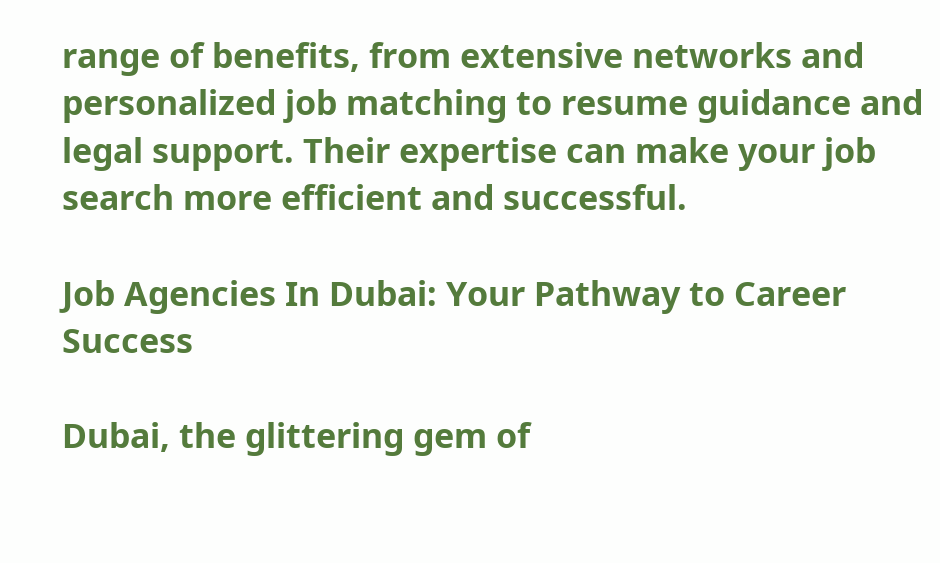range of benefits, from extensive networks and personalized job matching to resume guidance and legal support. Their expertise can make your job search more efficient and successful.

Job Agencies In Dubai: Your Pathway to Career Success

Dubai, the glittering gem of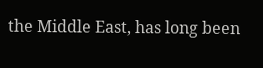the Middle East, has long been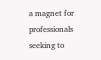a magnet for professionals seeking to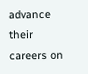advance their careers on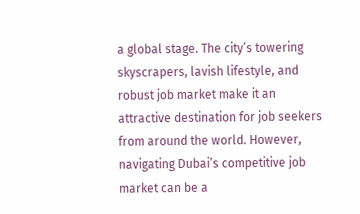a global stage. The city’s towering skyscrapers, lavish lifestyle, and robust job market make it an attractive destination for job seekers from around the world. However, navigating Dubai’s competitive job market can be a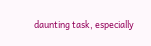daunting task, especially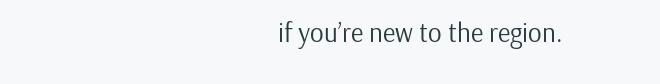if you’re new to the region.